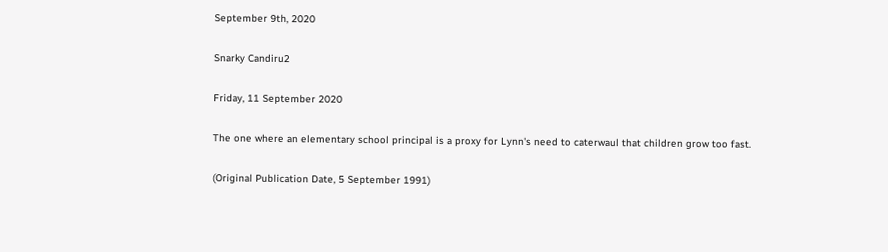September 9th, 2020

Snarky Candiru2

Friday, 11 September 2020

The one where an elementary school principal is a proxy for Lynn's need to caterwaul that children grow too fast.

(Original Publication Date, 5 September 1991)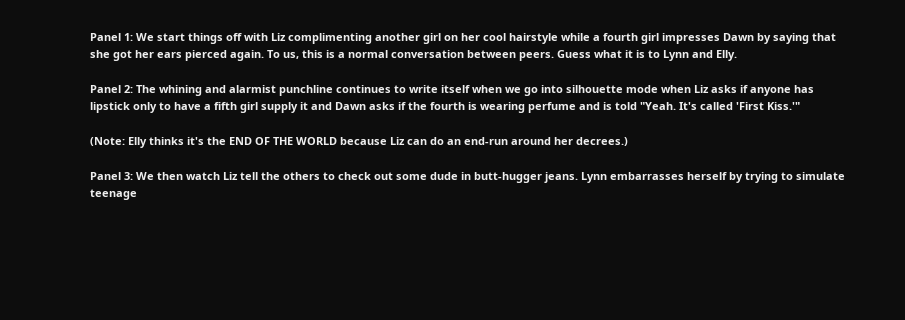Panel 1: We start things off with Liz complimenting another girl on her cool hairstyle while a fourth girl impresses Dawn by saying that she got her ears pierced again. To us, this is a normal conversation between peers. Guess what it is to Lynn and Elly.

Panel 2: The whining and alarmist punchline continues to write itself when we go into silhouette mode when Liz asks if anyone has lipstick only to have a fifth girl supply it and Dawn asks if the fourth is wearing perfume and is told "Yeah. It's called 'First Kiss.'"

(Note: Elly thinks it's the END OF THE WORLD because Liz can do an end-run around her decrees.)

Panel 3: We then watch Liz tell the others to check out some dude in butt-hugger jeans. Lynn embarrasses herself by trying to simulate teenage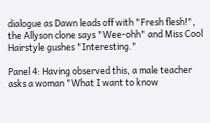dialogue as Dawn leads off with "Fresh flesh!", the Allyson clone says "Wee-ohh" and Miss Cool Hairstyle gushes "Interesting."

Panel 4: Having observed this, a male teacher asks a woman "What I want to know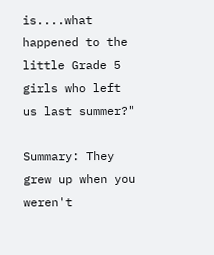is....what happened to the little Grade 5 girls who left us last summer?"

Summary: They grew up when you weren't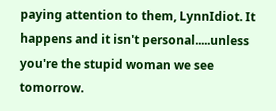paying attention to them, LynnIdiot. It happens and it isn't personal.....unless you're the stupid woman we see tomorrow.